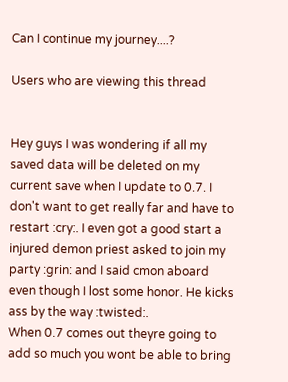Can I continue my journey....?

Users who are viewing this thread


Hey guys I was wondering if all my saved data will be deleted on my current save when I update to 0.7. I don't want to get really far and have to restart :cry:. I even got a good start a injured demon priest asked to join my party :grin: and I said cmon aboard even though I lost some honor. He kicks ass by the way :twisted:.
When 0.7 comes out theyre going to add so much you wont be able to bring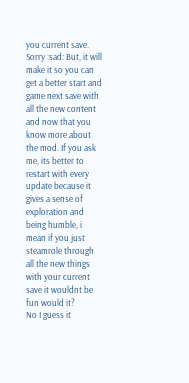you current save. Sorry :sad: But, it will make it so you can get a better start and game next save with all the new content and now that you know more about the mod. If you ask me, its better to restart with every update because it gives a sense of exploration and being humble, i mean if you just steamrole through all the new things with your current save it wouldnt be fun would it?
No I guess it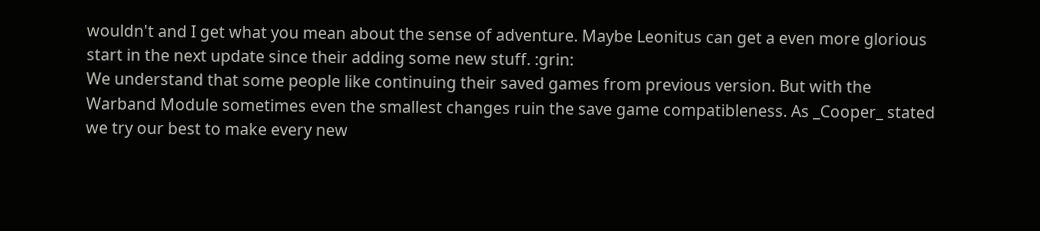wouldn't and I get what you mean about the sense of adventure. Maybe Leonitus can get a even more glorious start in the next update since their adding some new stuff. :grin:
We understand that some people like continuing their saved games from previous version. But with the Warband Module sometimes even the smallest changes ruin the save game compatibleness. As _Cooper_ stated we try our best to make every new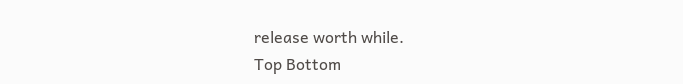release worth while.
Top Bottom